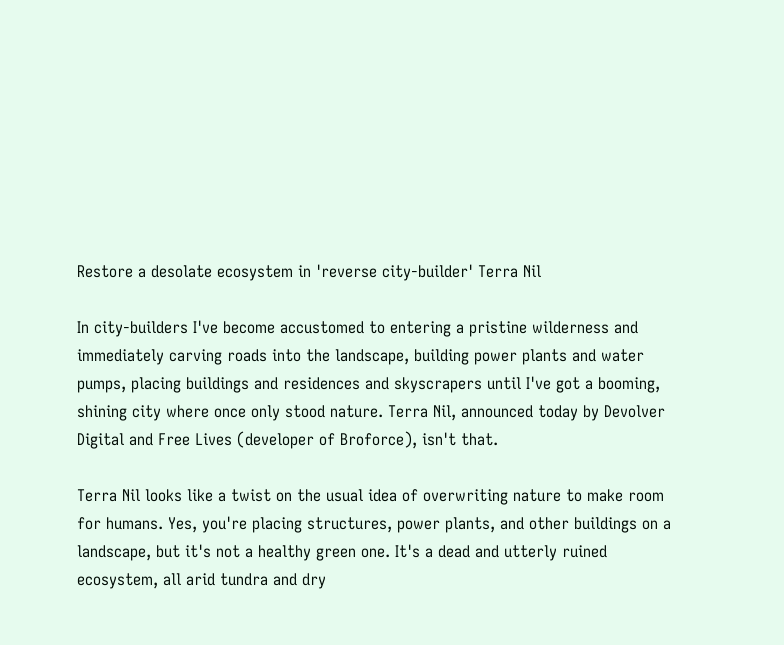Restore a desolate ecosystem in 'reverse city-builder' Terra Nil

In city-builders I've become accustomed to entering a pristine wilderness and immediately carving roads into the landscape, building power plants and water pumps, placing buildings and residences and skyscrapers until I've got a booming, shining city where once only stood nature. Terra Nil, announced today by Devolver Digital and Free Lives (developer of Broforce), isn't that.

Terra Nil looks like a twist on the usual idea of overwriting nature to make room for humans. Yes, you're placing structures, power plants, and other buildings on a landscape, but it's not a healthy green one. It's a dead and utterly ruined ecosystem, all arid tundra and dry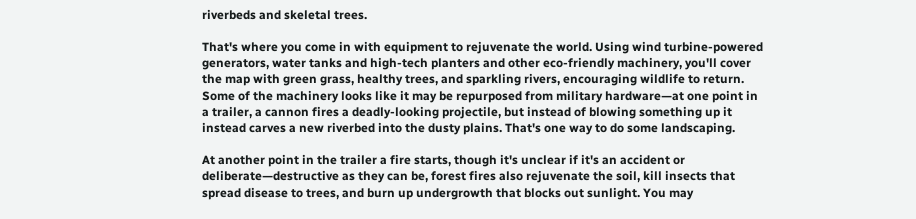riverbeds and skeletal trees.

That's where you come in with equipment to rejuvenate the world. Using wind turbine-powered generators, water tanks and high-tech planters and other eco-friendly machinery, you'll cover the map with green grass, healthy trees, and sparkling rivers, encouraging wildlife to return. Some of the machinery looks like it may be repurposed from military hardware—at one point in a trailer, a cannon fires a deadly-looking projectile, but instead of blowing something up it instead carves a new riverbed into the dusty plains. That's one way to do some landscaping.

At another point in the trailer a fire starts, though it's unclear if it's an accident or deliberate—destructive as they can be, forest fires also rejuvenate the soil, kill insects that spread disease to trees, and burn up undergrowth that blocks out sunlight. You may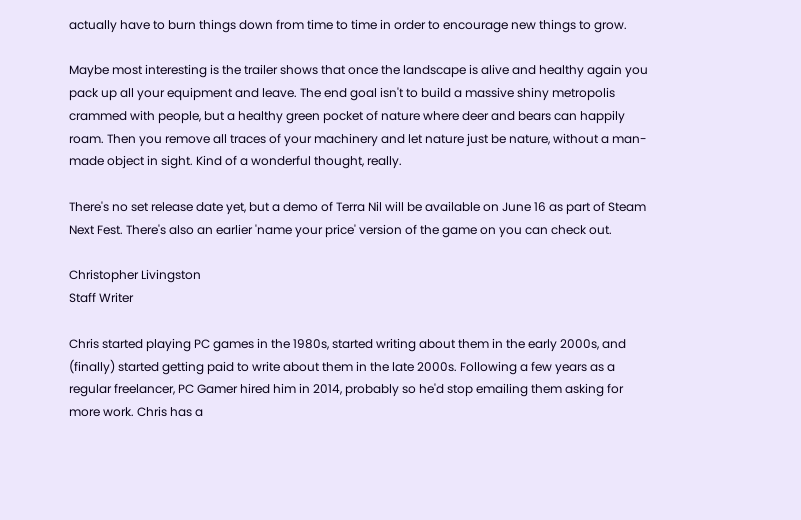actually have to burn things down from time to time in order to encourage new things to grow.

Maybe most interesting is the trailer shows that once the landscape is alive and healthy again you pack up all your equipment and leave. The end goal isn't to build a massive shiny metropolis crammed with people, but a healthy green pocket of nature where deer and bears can happily roam. Then you remove all traces of your machinery and let nature just be nature, without a man-made object in sight. Kind of a wonderful thought, really.

There's no set release date yet, but a demo of Terra Nil will be available on June 16 as part of Steam Next Fest. There's also an earlier 'name your price' version of the game on you can check out.

Christopher Livingston
Staff Writer

Chris started playing PC games in the 1980s, started writing about them in the early 2000s, and (finally) started getting paid to write about them in the late 2000s. Following a few years as a regular freelancer, PC Gamer hired him in 2014, probably so he'd stop emailing them asking for more work. Chris has a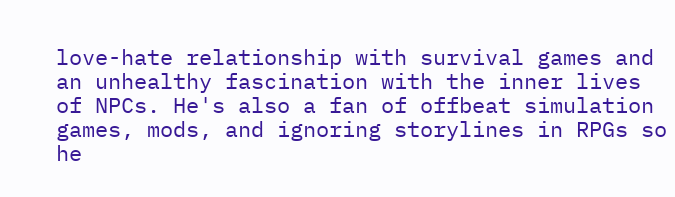love-hate relationship with survival games and an unhealthy fascination with the inner lives of NPCs. He's also a fan of offbeat simulation games, mods, and ignoring storylines in RPGs so he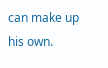can make up his own.